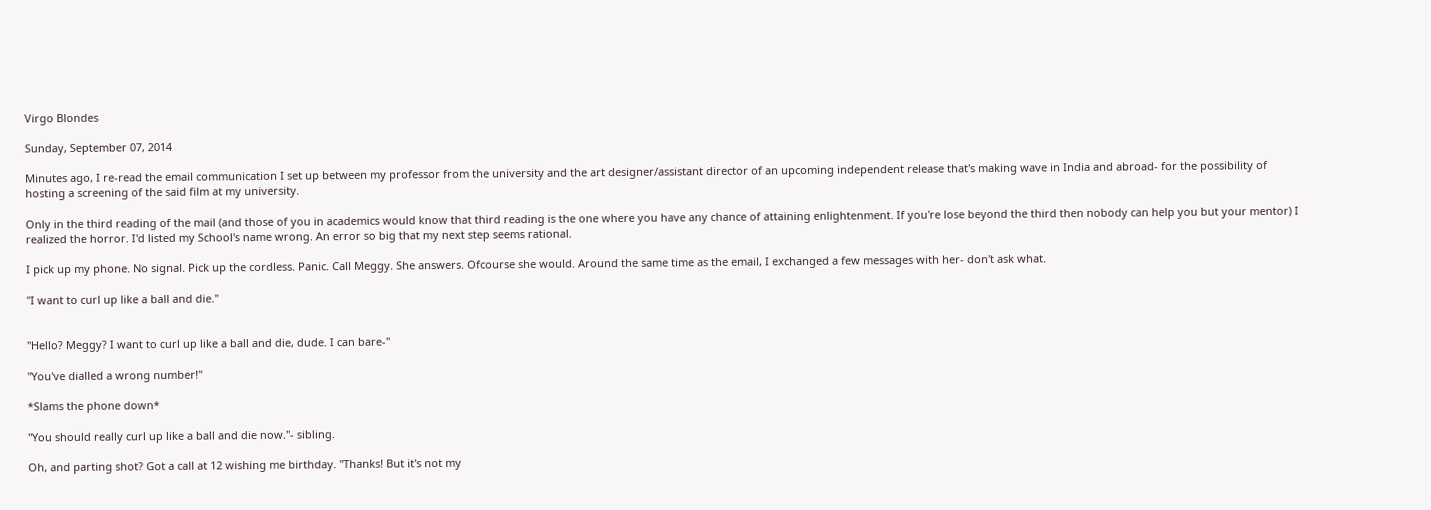Virgo Blondes

Sunday, September 07, 2014

Minutes ago, I re-read the email communication I set up between my professor from the university and the art designer/assistant director of an upcoming independent release that's making wave in India and abroad- for the possibility of hosting a screening of the said film at my university.

Only in the third reading of the mail (and those of you in academics would know that third reading is the one where you have any chance of attaining enlightenment. If you're lose beyond the third then nobody can help you but your mentor) I realized the horror. I'd listed my School's name wrong. An error so big that my next step seems rational.

I pick up my phone. No signal. Pick up the cordless. Panic. Call Meggy. She answers. Ofcourse she would. Around the same time as the email, I exchanged a few messages with her- don't ask what.

"I want to curl up like a ball and die."


"Hello? Meggy? I want to curl up like a ball and die, dude. I can bare-"

"You've dialled a wrong number!"

*Slams the phone down*

"You should really curl up like a ball and die now."- sibling.

Oh, and parting shot? Got a call at 12 wishing me birthday. "Thanks! But it's not my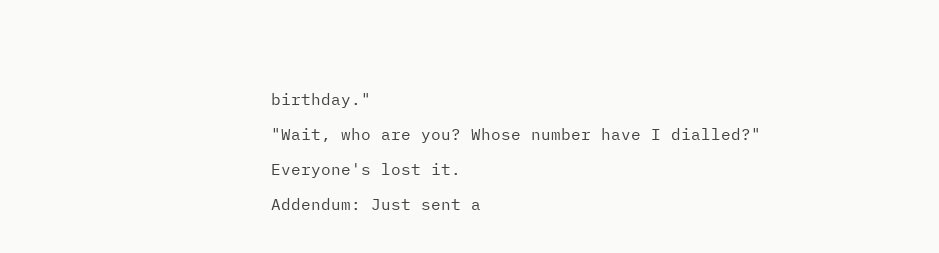birthday."

"Wait, who are you? Whose number have I dialled?"

Everyone's lost it.

Addendum: Just sent a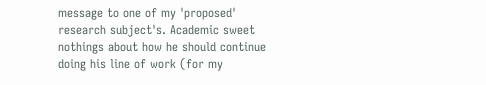message to one of my 'proposed' research subject's. Academic sweet nothings about how he should continue doing his line of work (for my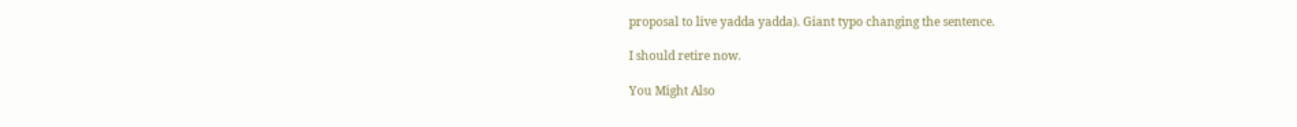proposal to live yadda yadda). Giant typo changing the sentence.

I should retire now.

You Might Also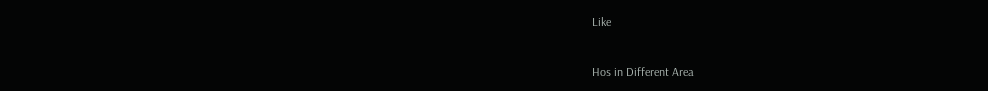Like


Hos in Different Area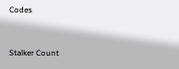Codes


Stalker Count